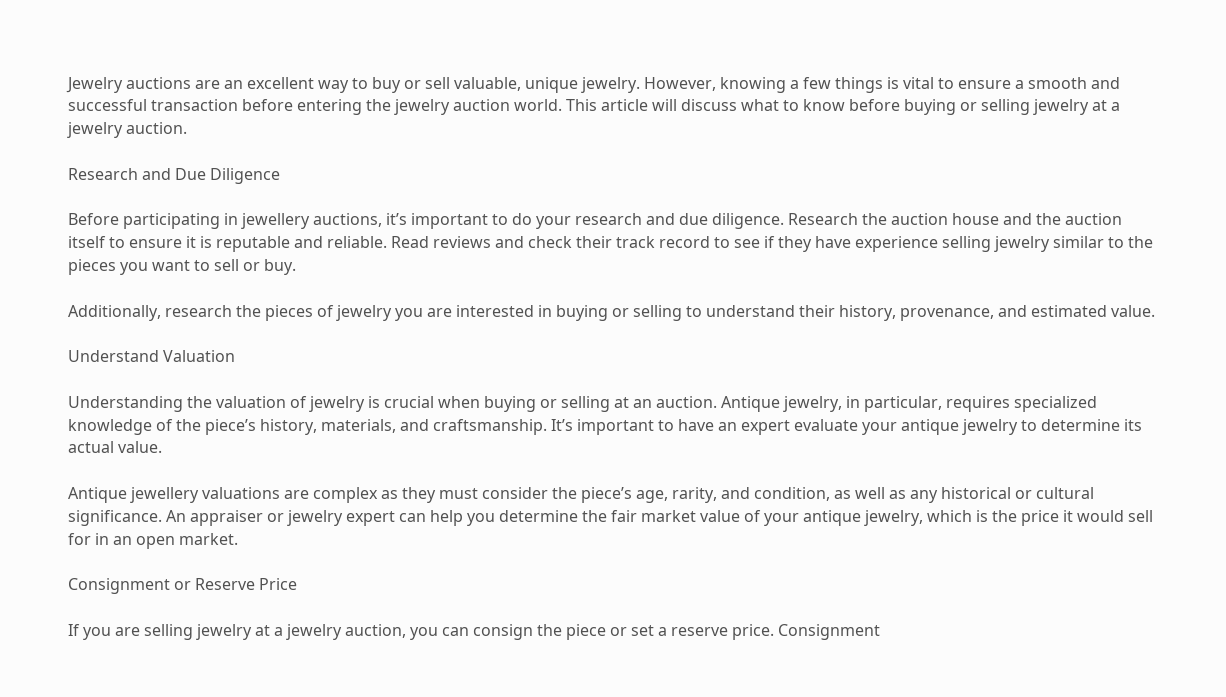Jewelry auctions are an excellent way to buy or sell valuable, unique jewelry. However, knowing a few things is vital to ensure a smooth and successful transaction before entering the jewelry auction world. This article will discuss what to know before buying or selling jewelry at a jewelry auction.

Research and Due Diligence

Before participating in jewellery auctions, it’s important to do your research and due diligence. Research the auction house and the auction itself to ensure it is reputable and reliable. Read reviews and check their track record to see if they have experience selling jewelry similar to the pieces you want to sell or buy.

Additionally, research the pieces of jewelry you are interested in buying or selling to understand their history, provenance, and estimated value.

Understand Valuation

Understanding the valuation of jewelry is crucial when buying or selling at an auction. Antique jewelry, in particular, requires specialized knowledge of the piece’s history, materials, and craftsmanship. It’s important to have an expert evaluate your antique jewelry to determine its actual value.

Antique jewellery valuations are complex as they must consider the piece’s age, rarity, and condition, as well as any historical or cultural significance. An appraiser or jewelry expert can help you determine the fair market value of your antique jewelry, which is the price it would sell for in an open market.

Consignment or Reserve Price

If you are selling jewelry at a jewelry auction, you can consign the piece or set a reserve price. Consignment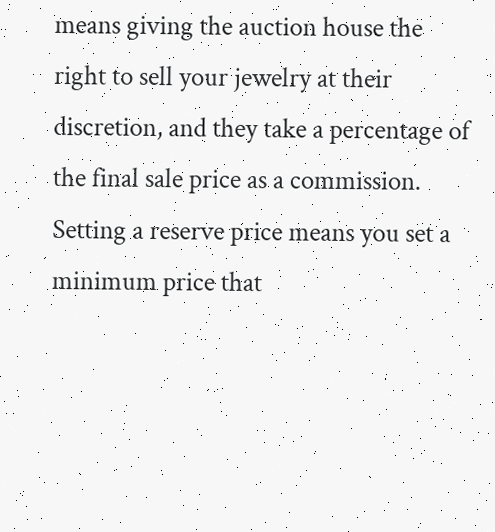means giving the auction house the right to sell your jewelry at their discretion, and they take a percentage of the final sale price as a commission. Setting a reserve price means you set a minimum price that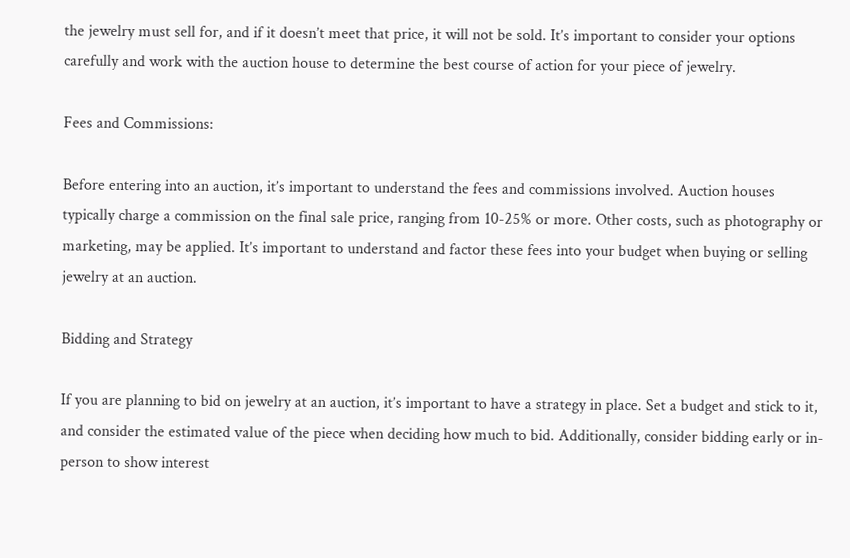the jewelry must sell for, and if it doesn’t meet that price, it will not be sold. It’s important to consider your options carefully and work with the auction house to determine the best course of action for your piece of jewelry.

Fees and Commissions:

Before entering into an auction, it’s important to understand the fees and commissions involved. Auction houses typically charge a commission on the final sale price, ranging from 10-25% or more. Other costs, such as photography or marketing, may be applied. It’s important to understand and factor these fees into your budget when buying or selling jewelry at an auction.

Bidding and Strategy

If you are planning to bid on jewelry at an auction, it’s important to have a strategy in place. Set a budget and stick to it, and consider the estimated value of the piece when deciding how much to bid. Additionally, consider bidding early or in-person to show interest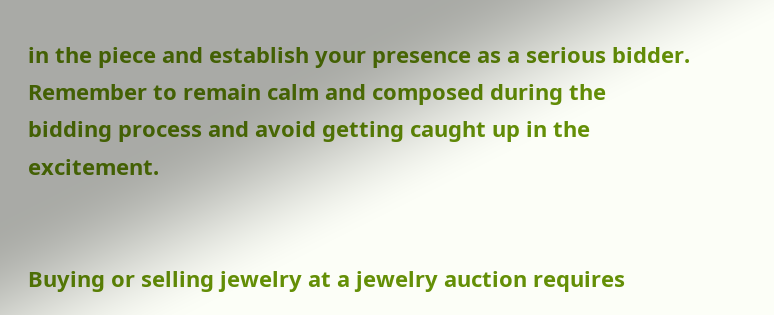in the piece and establish your presence as a serious bidder. Remember to remain calm and composed during the bidding process and avoid getting caught up in the excitement.


Buying or selling jewelry at a jewelry auction requires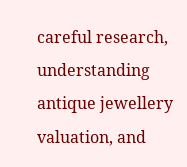careful research, understanding antique jewellery valuation, and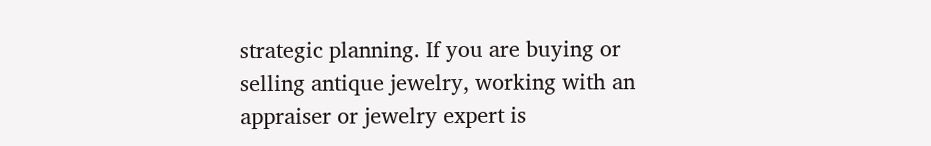strategic planning. If you are buying or selling antique jewelry, working with an appraiser or jewelry expert is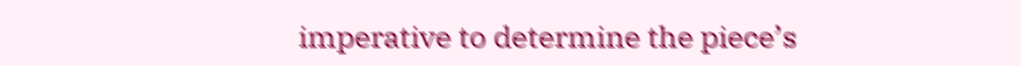imperative to determine the piece’s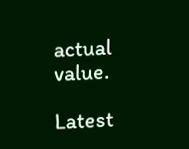actual value.

Latest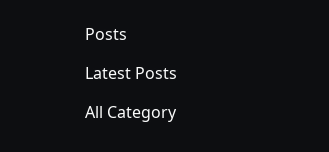Posts

Latest Posts

All Category